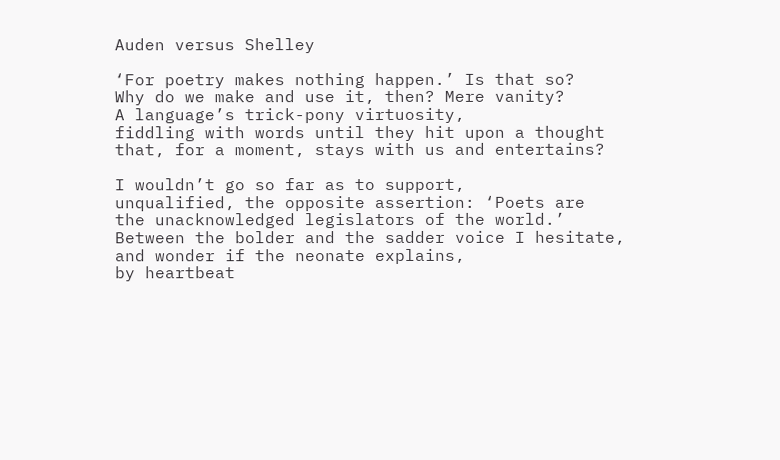Auden versus Shelley

‘For poetry makes nothing happen.’ Is that so?
Why do we make and use it, then? Mere vanity?
A language’s trick-pony virtuosity,
fiddling with words until they hit upon a thought
that, for a moment, stays with us and entertains?

I wouldn’t go so far as to support,
unqualified, the opposite assertion: ‘Poets are
the unacknowledged legislators of the world.’
Between the bolder and the sadder voice I hesitate,
and wonder if the neonate explains,
by heartbeat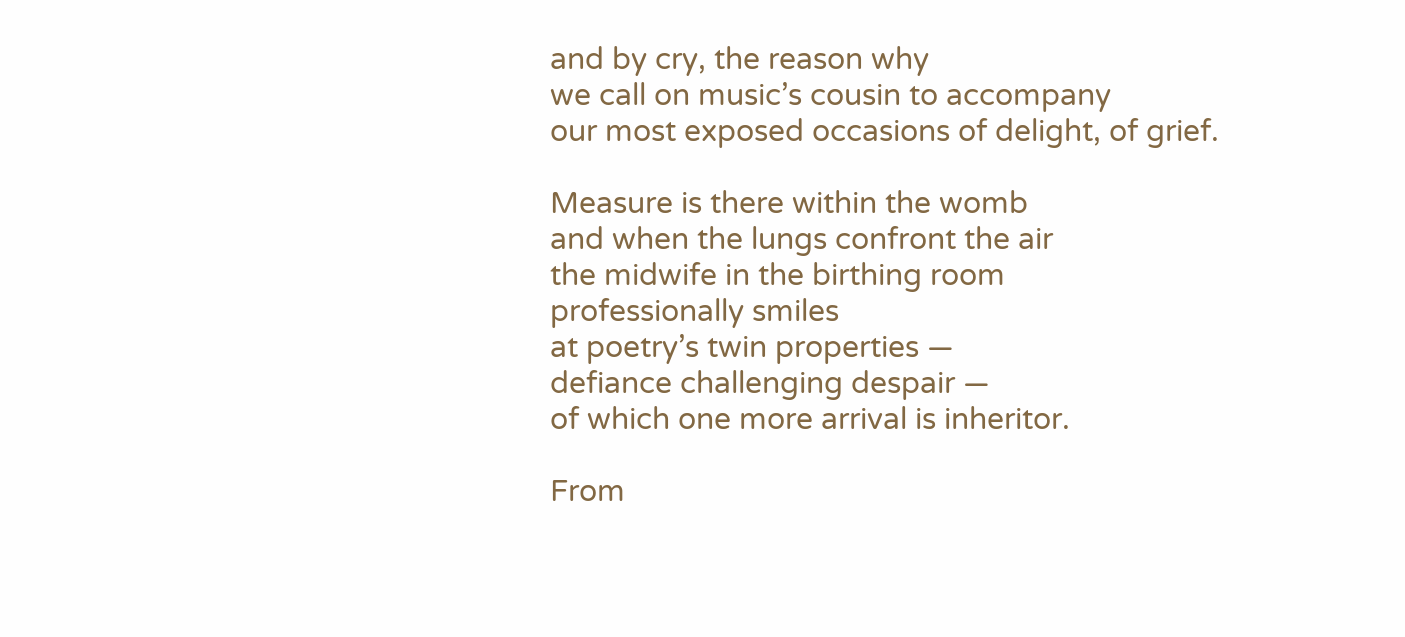and by cry, the reason why
we call on music’s cousin to accompany
our most exposed occasions of delight, of grief.

Measure is there within the womb
and when the lungs confront the air
the midwife in the birthing room
professionally smiles
at poetry’s twin properties —
defiance challenging despair —
of which one more arrival is inheritor.

From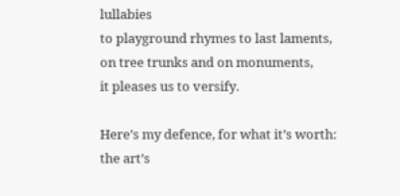lullabies
to playground rhymes to last laments,
on tree trunks and on monuments,
it pleases us to versify.

Here’s my defence, for what it’s worth:
the art’s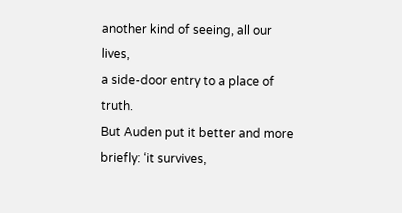another kind of seeing, all our lives,
a side-door entry to a place of truth.
But Auden put it better and more briefly: ‘it survives,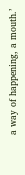a way of happening, a mouth.’